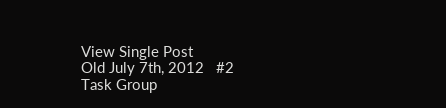View Single Post
Old July 7th, 2012   #2
Task Group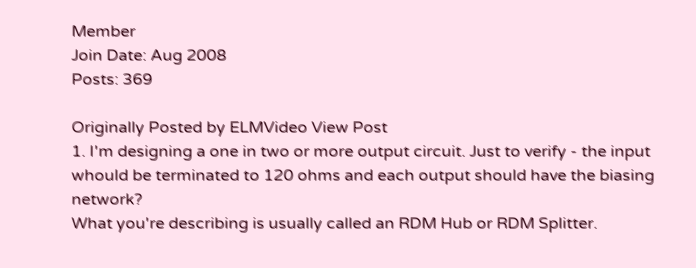Member
Join Date: Aug 2008
Posts: 369

Originally Posted by ELMVideo View Post
1. I'm designing a one in two or more output circuit. Just to verify - the input whould be terminated to 120 ohms and each output should have the biasing network?
What you're describing is usually called an RDM Hub or RDM Splitter.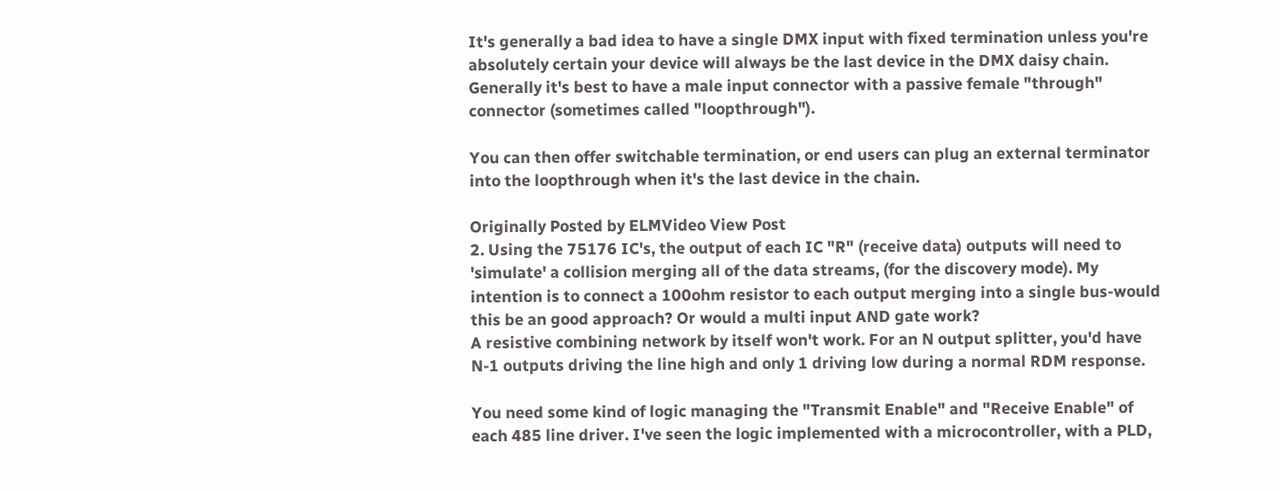It's generally a bad idea to have a single DMX input with fixed termination unless you're absolutely certain your device will always be the last device in the DMX daisy chain. Generally it's best to have a male input connector with a passive female "through" connector (sometimes called "loopthrough").

You can then offer switchable termination, or end users can plug an external terminator into the loopthrough when it's the last device in the chain.

Originally Posted by ELMVideo View Post
2. Using the 75176 IC's, the output of each IC "R" (receive data) outputs will need to 'simulate' a collision merging all of the data streams, (for the discovery mode). My intention is to connect a 100ohm resistor to each output merging into a single bus-would this be an good approach? Or would a multi input AND gate work?
A resistive combining network by itself won't work. For an N output splitter, you'd have N-1 outputs driving the line high and only 1 driving low during a normal RDM response.

You need some kind of logic managing the "Transmit Enable" and "Receive Enable" of each 485 line driver. I've seen the logic implemented with a microcontroller, with a PLD,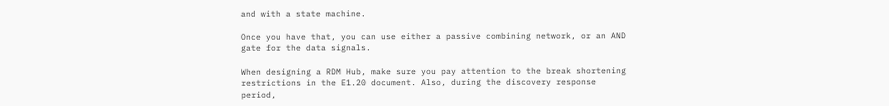and with a state machine.

Once you have that, you can use either a passive combining network, or an AND gate for the data signals.

When designing a RDM Hub, make sure you pay attention to the break shortening restrictions in the E1.20 document. Also, during the discovery response period,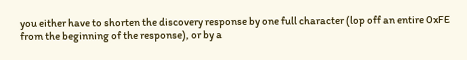you either have to shorten the discovery response by one full character (lop off an entire 0xFE from the beginning of the response), or by a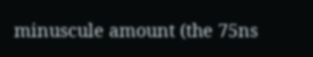minuscule amount (the 75ns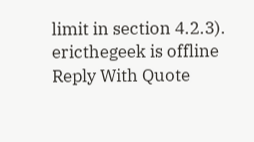limit in section 4.2.3).
ericthegeek is offline   Reply With Quote